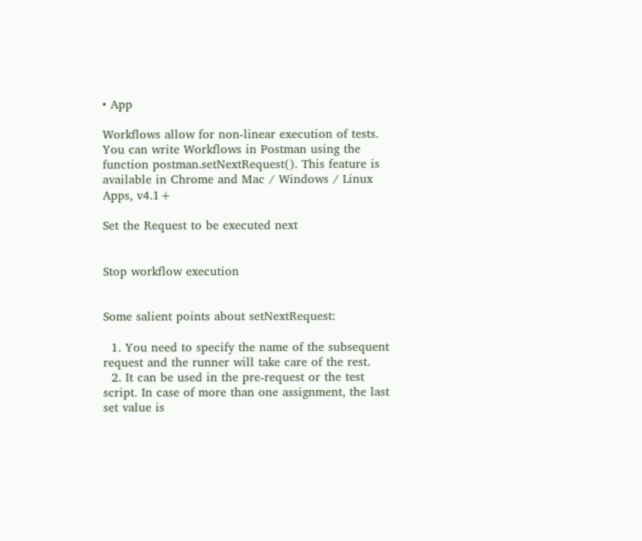• App

Workflows allow for non-linear execution of tests. You can write Workflows in Postman using the function postman.setNextRequest(). This feature is available in Chrome and Mac / Windows / Linux Apps, v4.1+

Set the Request to be executed next


Stop workflow execution


Some salient points about setNextRequest:

  1. You need to specify the name of the subsequent request and the runner will take care of the rest.
  2. It can be used in the pre-request or the test script. In case of more than one assignment, the last set value is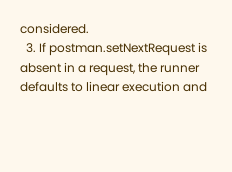considered.
  3. If postman.setNextRequest is absent in a request, the runner defaults to linear execution and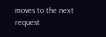moves to the next request